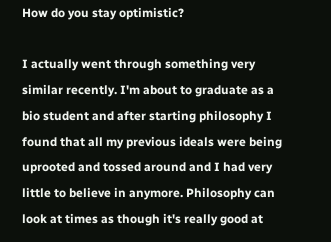How do you stay optimistic?

I actually went through something very similar recently. I'm about to graduate as a bio student and after starting philosophy I found that all my previous ideals were being uprooted and tossed around and I had very little to believe in anymore. Philosophy can look at times as though it's really good at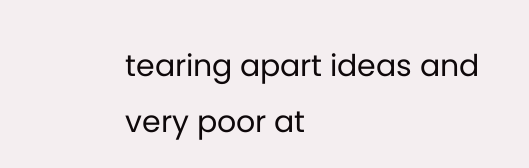tearing apart ideas and very poor at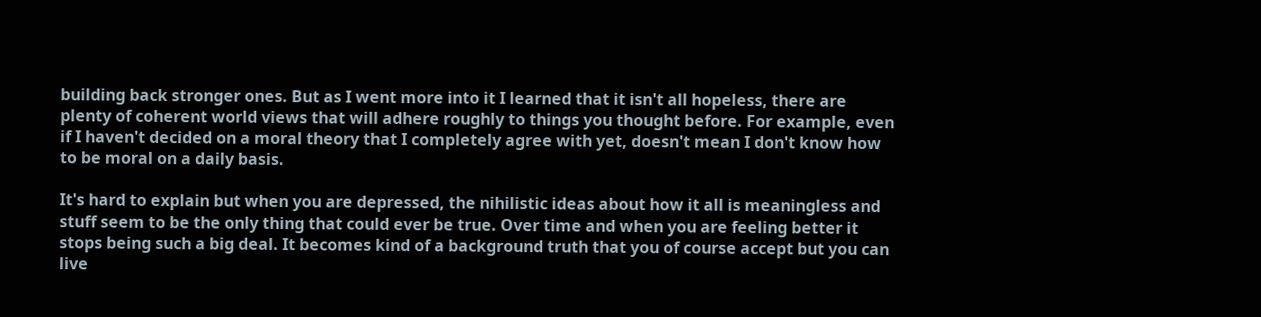building back stronger ones. But as I went more into it I learned that it isn't all hopeless, there are plenty of coherent world views that will adhere roughly to things you thought before. For example, even if I haven't decided on a moral theory that I completely agree with yet, doesn't mean I don't know how to be moral on a daily basis.

It's hard to explain but when you are depressed, the nihilistic ideas about how it all is meaningless and stuff seem to be the only thing that could ever be true. Over time and when you are feeling better it stops being such a big deal. It becomes kind of a background truth that you of course accept but you can live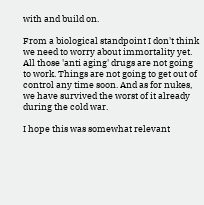with and build on.

From a biological standpoint I don't think we need to worry about immortality yet. All those 'anti aging' drugs are not going to work. Things are not going to get out of control any time soon. And as for nukes, we have survived the worst of it already during the cold war.

I hope this was somewhat relevant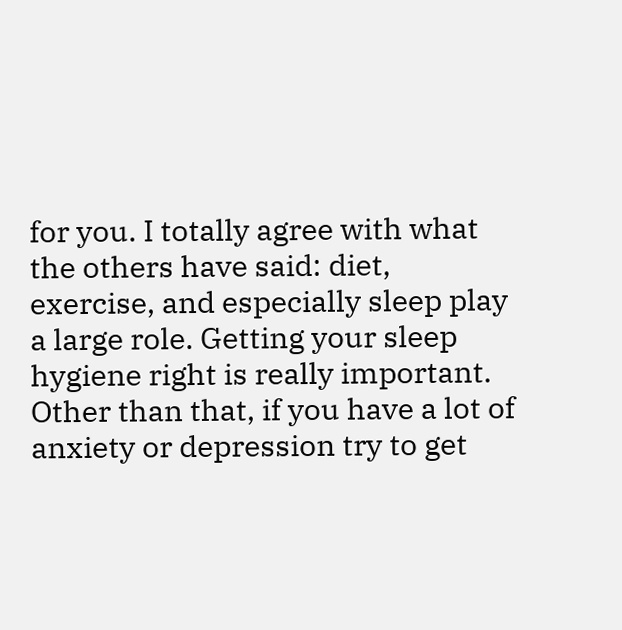for you. I totally agree with what the others have said: diet, exercise, and especially sleep play a large role. Getting your sleep hygiene right is really important. Other than that, if you have a lot of anxiety or depression try to get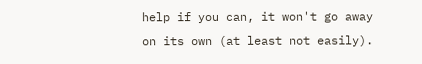help if you can, it won't go away on its own (at least not easily).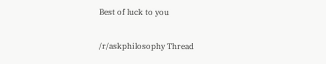Best of luck to you

/r/askphilosophy Thread